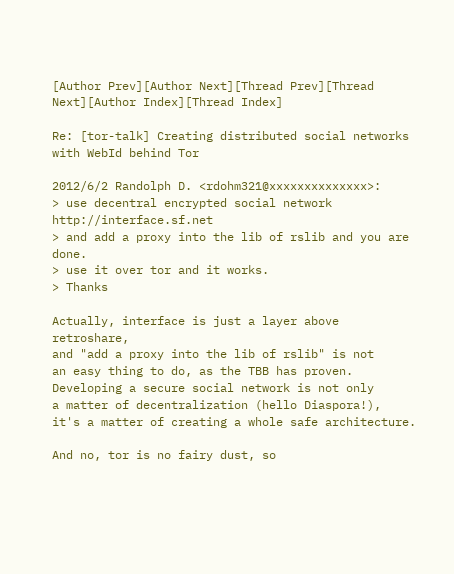[Author Prev][Author Next][Thread Prev][Thread Next][Author Index][Thread Index]

Re: [tor-talk] Creating distributed social networks with WebId behind Tor

2012/6/2 Randolph D. <rdohm321@xxxxxxxxxxxxxx>:
> use decentral encrypted social network http://interface.sf.net
> and add a proxy into the lib of rslib and you are done.
> use it over tor and it works.
> Thanks

Actually, interface is just a layer above retroshare,
and "add a proxy into the lib of rslib" is not
an easy thing to do, as the TBB has proven.
Developing a secure social network is not only
a matter of decentralization (hello Diaspora!),
it's a matter of creating a whole safe architecture.

And no, tor is no fairy dust, so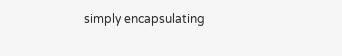simply encapsulating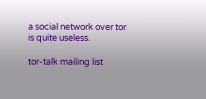a social network over tor is quite useless.

tor-talk mailing list